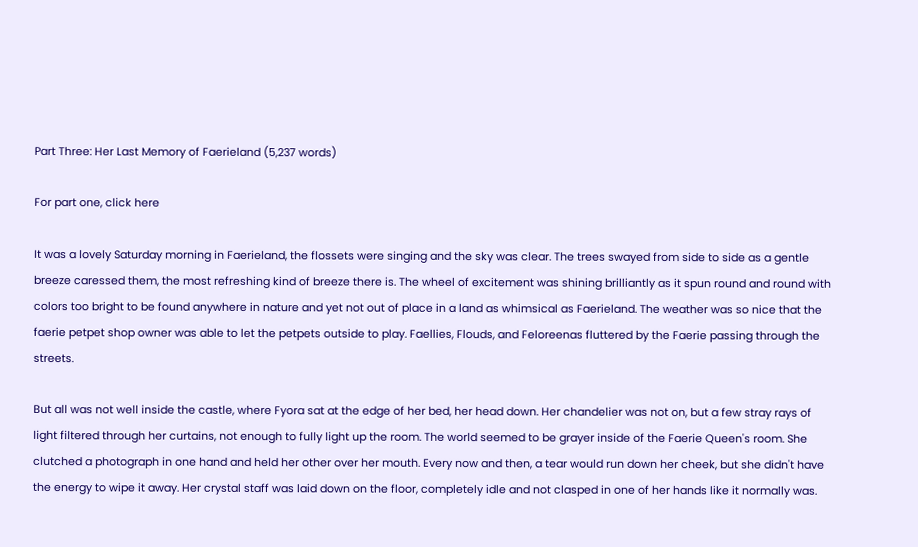Part Three: Her Last Memory of Faerieland (5,237 words)

For part one, click here

It was a lovely Saturday morning in Faerieland, the flossets were singing and the sky was clear. The trees swayed from side to side as a gentle breeze caressed them, the most refreshing kind of breeze there is. The wheel of excitement was shining brilliantly as it spun round and round with colors too bright to be found anywhere in nature and yet not out of place in a land as whimsical as Faerieland. The weather was so nice that the faerie petpet shop owner was able to let the petpets outside to play. Faellies, Flouds, and Feloreenas fluttered by the Faerie passing through the streets.

But all was not well inside the castle, where Fyora sat at the edge of her bed, her head down. Her chandelier was not on, but a few stray rays of light filtered through her curtains, not enough to fully light up the room. The world seemed to be grayer inside of the Faerie Queen's room. She clutched a photograph in one hand and held her other over her mouth. Every now and then, a tear would run down her cheek, but she didn't have the energy to wipe it away. Her crystal staff was laid down on the floor, completely idle and not clasped in one of her hands like it normally was.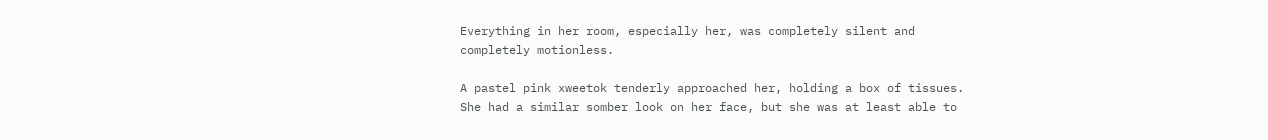Everything in her room, especially her, was completely silent and completely motionless.

A pastel pink xweetok tenderly approached her, holding a box of tissues. She had a similar somber look on her face, but she was at least able to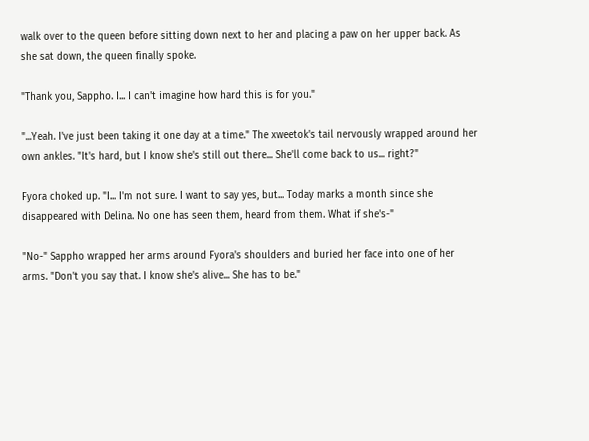walk over to the queen before sitting down next to her and placing a paw on her upper back. As she sat down, the queen finally spoke.

"Thank you, Sappho. I... I can't imagine how hard this is for you."

"...Yeah. I've just been taking it one day at a time." The xweetok's tail nervously wrapped around her own ankles. "It's hard, but I know she's still out there... She'll come back to us... right?"

Fyora choked up. "I... I'm not sure. I want to say yes, but... Today marks a month since she disappeared with Delina. No one has seen them, heard from them. What if she's-"

"No-" Sappho wrapped her arms around Fyora's shoulders and buried her face into one of her arms. "Don't you say that. I know she's alive... She has to be."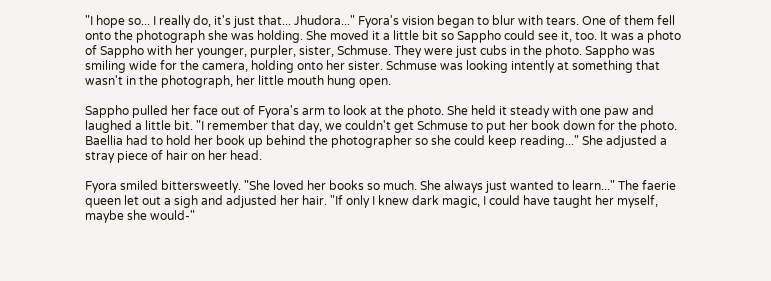"I hope so... I really do, it's just that... Jhudora..." Fyora's vision began to blur with tears. One of them fell onto the photograph she was holding. She moved it a little bit so Sappho could see it, too. It was a photo of Sappho with her younger, purpler, sister, Schmuse. They were just cubs in the photo. Sappho was smiling wide for the camera, holding onto her sister. Schmuse was looking intently at something that wasn't in the photograph, her little mouth hung open.

Sappho pulled her face out of Fyora's arm to look at the photo. She held it steady with one paw and laughed a little bit. "I remember that day, we couldn't get Schmuse to put her book down for the photo. Baellia had to hold her book up behind the photographer so she could keep reading..." She adjusted a stray piece of hair on her head.

Fyora smiled bittersweetly. "She loved her books so much. She always just wanted to learn..." The faerie queen let out a sigh and adjusted her hair. "If only I knew dark magic, I could have taught her myself, maybe she would-"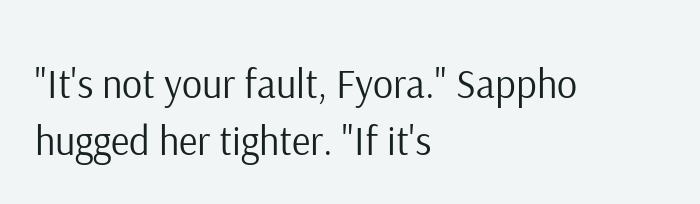"It's not your fault, Fyora." Sappho hugged her tighter. "If it's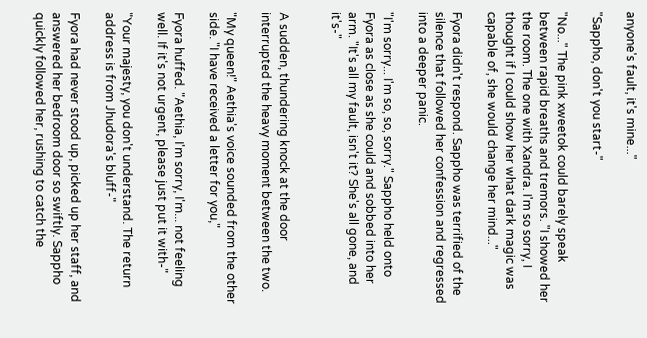anyone's fault, it's mine..."

"Sappho, don't you start-"

"No..." The pink xweetok could barely speak between rapid breaths and tremors. "I showed her the room. The one with Xandra. I'm so sorry, I thought if I could show her what dark magic was capable of, she would change her mind..."

Fyora didn't respond. Sappho was terrified of the silence that followed her confession and regressed into a deeper panic.

"I'm sorry... I'm so, so, sorry." Sappho held onto Fyora as close as she could and sobbed into her arm. "It's all my fault, isn't it? She's all gone, and it's-"


A sudden, thundering knock at the door interrupted the heavy moment between the two.

"My queen!" Aethia's voice sounded from the other side. "I have received a letter for you,"

Fyora huffed. "Aethia, I'm sorry, I'm... not feeling well. If it's not urgent, please just put it with-"

"Your majesty, you don't understand. The return address is from Jhudora's bluff-"

Fyora had never stood up, picked up her staff, and answered her bedroom door so swiftly. Sappho quickly followed her, rushing to catch the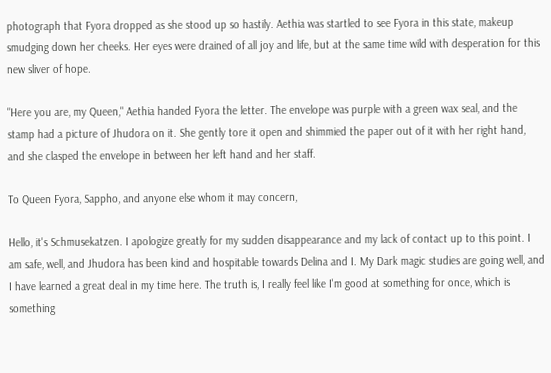photograph that Fyora dropped as she stood up so hastily. Aethia was startled to see Fyora in this state, makeup smudging down her cheeks. Her eyes were drained of all joy and life, but at the same time wild with desperation for this new sliver of hope.

"Here you are, my Queen," Aethia handed Fyora the letter. The envelope was purple with a green wax seal, and the stamp had a picture of Jhudora on it. She gently tore it open and shimmied the paper out of it with her right hand, and she clasped the envelope in between her left hand and her staff.

To Queen Fyora, Sappho, and anyone else whom it may concern,

Hello, it's Schmusekatzen. I apologize greatly for my sudden disappearance and my lack of contact up to this point. I am safe, well, and Jhudora has been kind and hospitable towards Delina and I. My Dark magic studies are going well, and I have learned a great deal in my time here. The truth is, I really feel like I'm good at something for once, which is something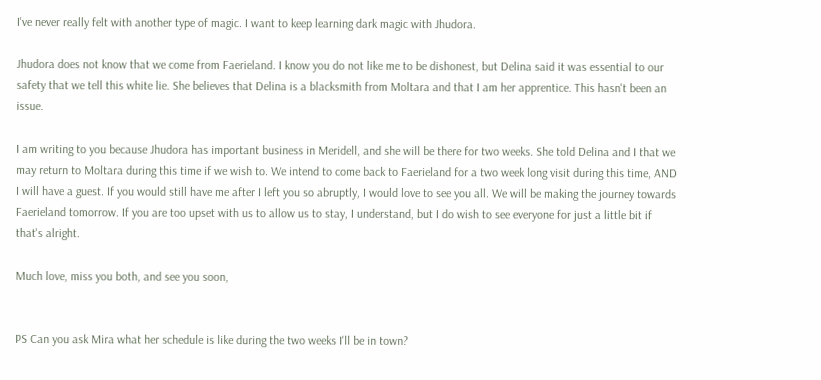I've never really felt with another type of magic. I want to keep learning dark magic with Jhudora.

Jhudora does not know that we come from Faerieland. I know you do not like me to be dishonest, but Delina said it was essential to our safety that we tell this white lie. She believes that Delina is a blacksmith from Moltara and that I am her apprentice. This hasn't been an issue.

I am writing to you because Jhudora has important business in Meridell, and she will be there for two weeks. She told Delina and I that we may return to Moltara during this time if we wish to. We intend to come back to Faerieland for a two week long visit during this time, AND I will have a guest. If you would still have me after I left you so abruptly, I would love to see you all. We will be making the journey towards Faerieland tomorrow. If you are too upset with us to allow us to stay, I understand, but I do wish to see everyone for just a little bit if that's alright.

Much love, miss you both, and see you soon,


PS Can you ask Mira what her schedule is like during the two weeks I'll be in town?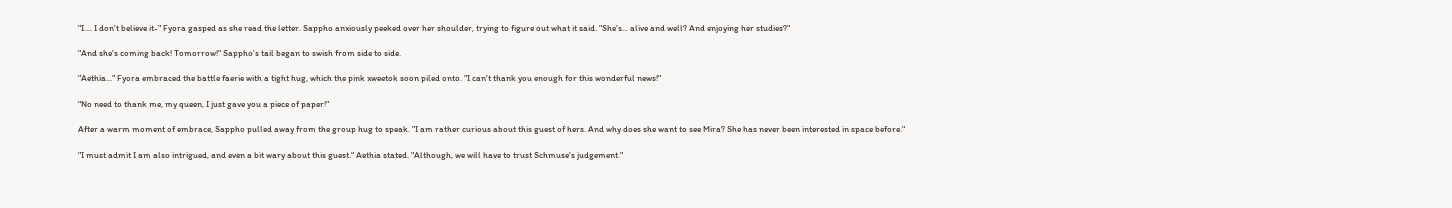"I.... I don't believe it-" Fyora gasped as she read the letter. Sappho anxiously peeked over her shoulder, trying to figure out what it said. "She's... alive and well? And enjoying her studies?"

"And she's coming back! Tomorrow!" Sappho's tail began to swish from side to side.

"Aethia..." Fyora embraced the battle faerie with a tight hug, which the pink xweetok soon piled onto. "I can't thank you enough for this wonderful news!"

"No need to thank me, my queen, I just gave you a piece of paper!"

After a warm moment of embrace, Sappho pulled away from the group hug to speak. "I am rather curious about this guest of hers. And why does she want to see Mira? She has never been interested in space before."

"I must admit I am also intrigued, and even a bit wary about this guest." Aethia stated. "Although, we will have to trust Schmuse's judgement."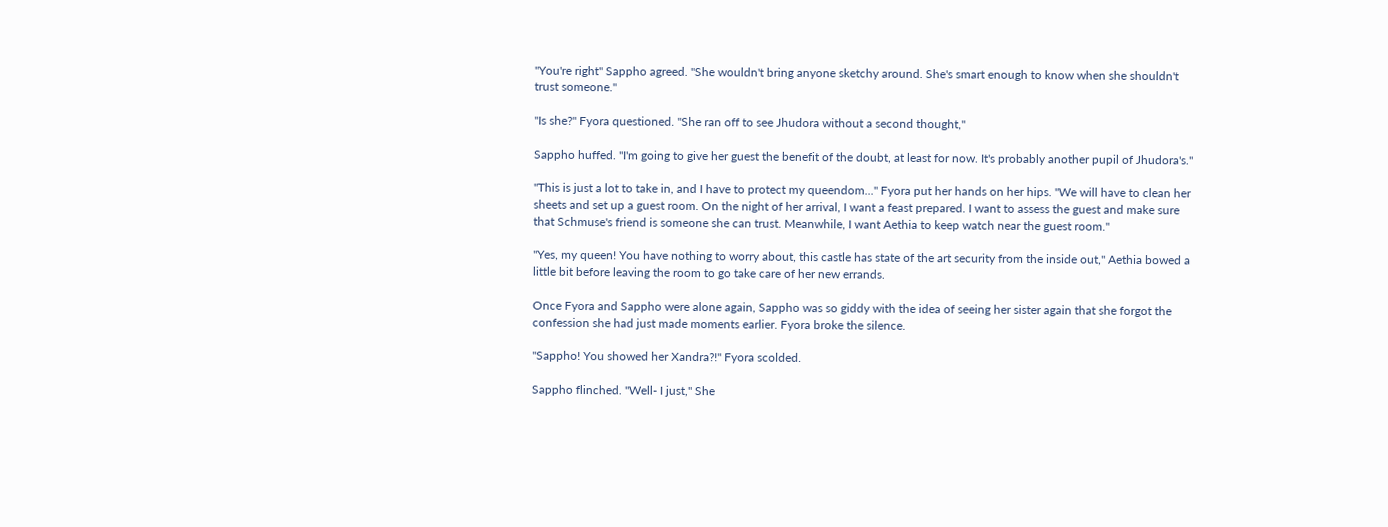"You're right" Sappho agreed. "She wouldn't bring anyone sketchy around. She's smart enough to know when she shouldn't trust someone."

"Is she?" Fyora questioned. "She ran off to see Jhudora without a second thought,"

Sappho huffed. "I'm going to give her guest the benefit of the doubt, at least for now. It's probably another pupil of Jhudora's."

"This is just a lot to take in, and I have to protect my queendom..." Fyora put her hands on her hips. "We will have to clean her sheets and set up a guest room. On the night of her arrival, I want a feast prepared. I want to assess the guest and make sure that Schmuse's friend is someone she can trust. Meanwhile, I want Aethia to keep watch near the guest room."

"Yes, my queen! You have nothing to worry about, this castle has state of the art security from the inside out," Aethia bowed a little bit before leaving the room to go take care of her new errands.

Once Fyora and Sappho were alone again, Sappho was so giddy with the idea of seeing her sister again that she forgot the confession she had just made moments earlier. Fyora broke the silence.

"Sappho! You showed her Xandra?!" Fyora scolded.

Sappho flinched. "Well- I just," She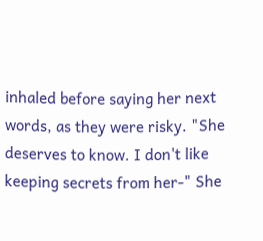inhaled before saying her next words, as they were risky. "She deserves to know. I don't like keeping secrets from her-" She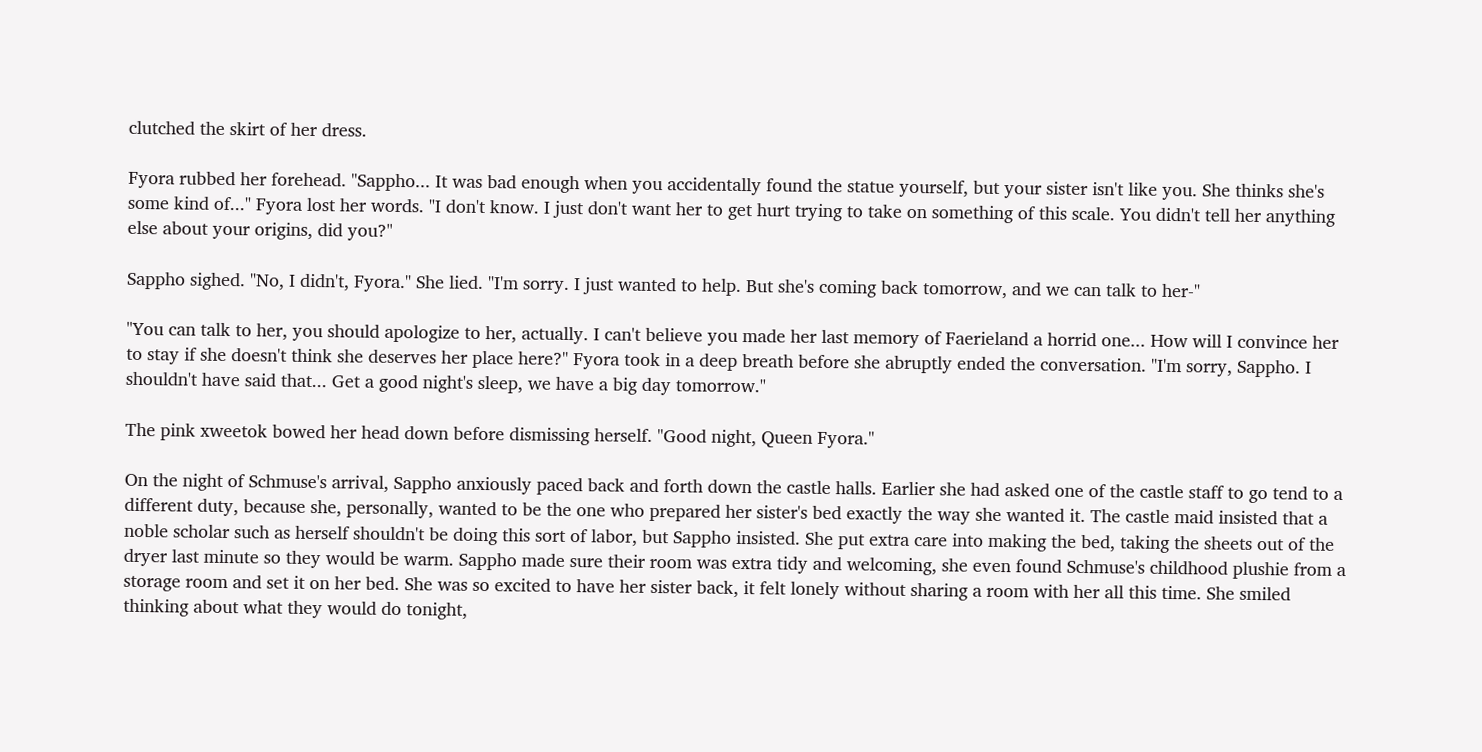clutched the skirt of her dress.

Fyora rubbed her forehead. "Sappho... It was bad enough when you accidentally found the statue yourself, but your sister isn't like you. She thinks she's some kind of..." Fyora lost her words. "I don't know. I just don't want her to get hurt trying to take on something of this scale. You didn't tell her anything else about your origins, did you?"

Sappho sighed. "No, I didn't, Fyora." She lied. "I'm sorry. I just wanted to help. But she's coming back tomorrow, and we can talk to her-"

"You can talk to her, you should apologize to her, actually. I can't believe you made her last memory of Faerieland a horrid one... How will I convince her to stay if she doesn't think she deserves her place here?" Fyora took in a deep breath before she abruptly ended the conversation. "I'm sorry, Sappho. I shouldn't have said that... Get a good night's sleep, we have a big day tomorrow."

The pink xweetok bowed her head down before dismissing herself. "Good night, Queen Fyora."

On the night of Schmuse's arrival, Sappho anxiously paced back and forth down the castle halls. Earlier she had asked one of the castle staff to go tend to a different duty, because she, personally, wanted to be the one who prepared her sister's bed exactly the way she wanted it. The castle maid insisted that a noble scholar such as herself shouldn't be doing this sort of labor, but Sappho insisted. She put extra care into making the bed, taking the sheets out of the dryer last minute so they would be warm. Sappho made sure their room was extra tidy and welcoming, she even found Schmuse's childhood plushie from a storage room and set it on her bed. She was so excited to have her sister back, it felt lonely without sharing a room with her all this time. She smiled thinking about what they would do tonight,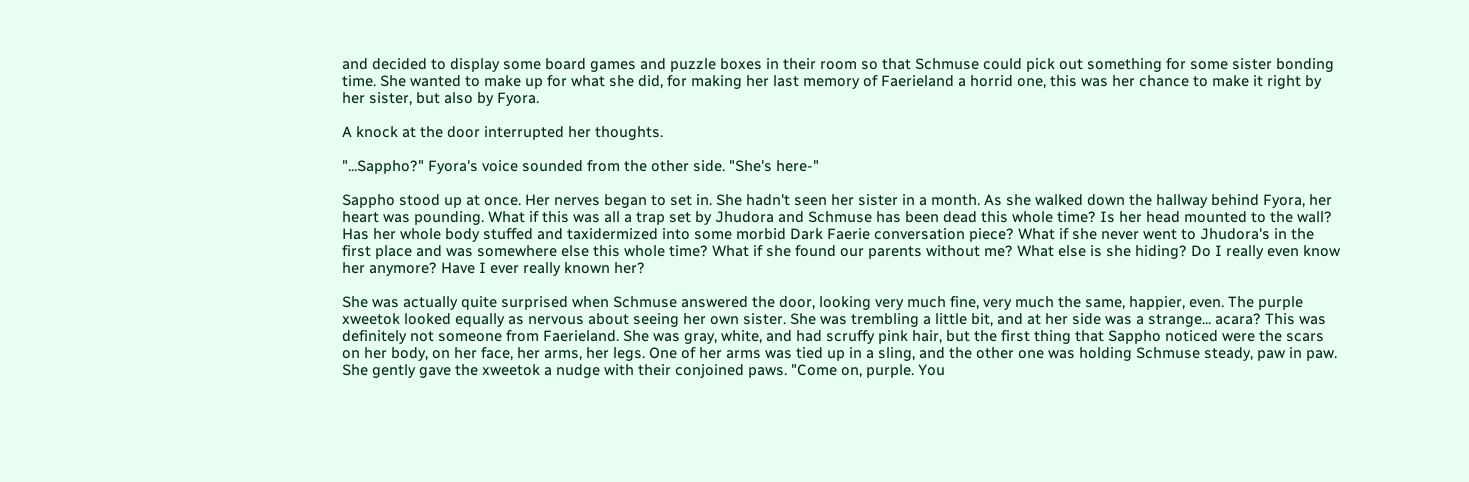and decided to display some board games and puzzle boxes in their room so that Schmuse could pick out something for some sister bonding time. She wanted to make up for what she did, for making her last memory of Faerieland a horrid one, this was her chance to make it right by her sister, but also by Fyora.

A knock at the door interrupted her thoughts.

"...Sappho?" Fyora's voice sounded from the other side. "She's here-"

Sappho stood up at once. Her nerves began to set in. She hadn't seen her sister in a month. As she walked down the hallway behind Fyora, her heart was pounding. What if this was all a trap set by Jhudora and Schmuse has been dead this whole time? Is her head mounted to the wall? Has her whole body stuffed and taxidermized into some morbid Dark Faerie conversation piece? What if she never went to Jhudora's in the first place and was somewhere else this whole time? What if she found our parents without me? What else is she hiding? Do I really even know her anymore? Have I ever really known her?

She was actually quite surprised when Schmuse answered the door, looking very much fine, very much the same, happier, even. The purple xweetok looked equally as nervous about seeing her own sister. She was trembling a little bit, and at her side was a strange... acara? This was definitely not someone from Faerieland. She was gray, white, and had scruffy pink hair, but the first thing that Sappho noticed were the scars on her body, on her face, her arms, her legs. One of her arms was tied up in a sling, and the other one was holding Schmuse steady, paw in paw. She gently gave the xweetok a nudge with their conjoined paws. "Come on, purple. You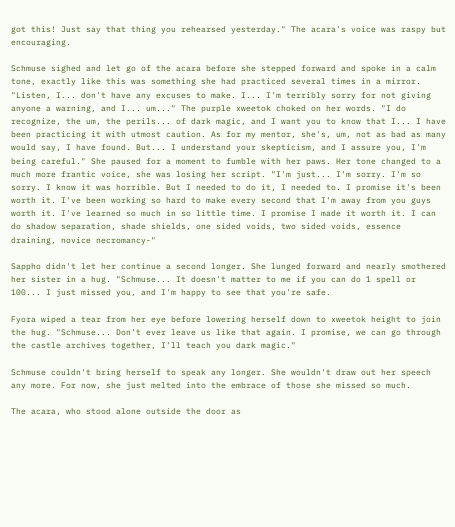got this! Just say that thing you rehearsed yesterday." The acara's voice was raspy but encouraging.

Schmuse sighed and let go of the acara before she stepped forward and spoke in a calm tone, exactly like this was something she had practiced several times in a mirror. "Listen, I... don't have any excuses to make. I... I'm terribly sorry for not giving anyone a warning, and I... um..." The purple xweetok choked on her words. "I do recognize, the um, the perils... of dark magic, and I want you to know that I... I have been practicing it with utmost caution. As for my mentor, she's, um, not as bad as many would say, I have found. But... I understand your skepticism, and I assure you, I'm being careful." She paused for a moment to fumble with her paws. Her tone changed to a much more frantic voice, she was losing her script. "I'm just... I'm sorry. I'm so sorry. I know it was horrible. But I needed to do it, I needed to. I promise it's been worth it. I've been working so hard to make every second that I'm away from you guys worth it. I've learned so much in so little time. I promise I made it worth it. I can do shadow separation, shade shields, one sided voids, two sided voids, essence draining, novice necromancy-"

Sappho didn't let her continue a second longer. She lunged forward and nearly smothered her sister in a hug. "Schmuse... It doesn't matter to me if you can do 1 spell or 100... I just missed you, and I'm happy to see that you're safe.

Fyora wiped a tear from her eye before lowering herself down to xweetok height to join the hug. "Schmuse... Don't ever leave us like that again. I promise, we can go through the castle archives together, I'll teach you dark magic."

Schmuse couldn't bring herself to speak any longer. She wouldn't draw out her speech any more. For now, she just melted into the embrace of those she missed so much.

The acara, who stood alone outside the door as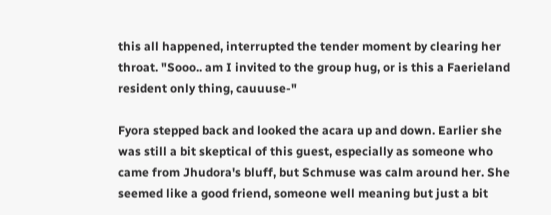this all happened, interrupted the tender moment by clearing her throat. "Sooo.. am I invited to the group hug, or is this a Faerieland resident only thing, cauuuse-"

Fyora stepped back and looked the acara up and down. Earlier she was still a bit skeptical of this guest, especially as someone who came from Jhudora's bluff, but Schmuse was calm around her. She seemed like a good friend, someone well meaning but just a bit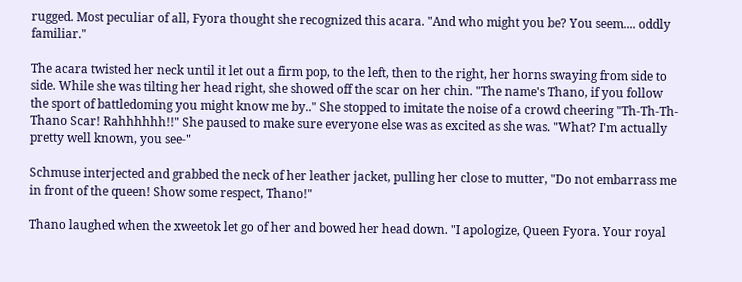rugged. Most peculiar of all, Fyora thought she recognized this acara. "And who might you be? You seem.... oddly familiar."

The acara twisted her neck until it let out a firm pop, to the left, then to the right, her horns swaying from side to side. While she was tilting her head right, she showed off the scar on her chin. "The name's Thano, if you follow the sport of battledoming you might know me by.." She stopped to imitate the noise of a crowd cheering "Th-Th-Th-Thano Scar! Rahhhhhh!!" She paused to make sure everyone else was as excited as she was. "What? I'm actually pretty well known, you see-"

Schmuse interjected and grabbed the neck of her leather jacket, pulling her close to mutter, "Do not embarrass me in front of the queen! Show some respect, Thano!"

Thano laughed when the xweetok let go of her and bowed her head down. "I apologize, Queen Fyora. Your royal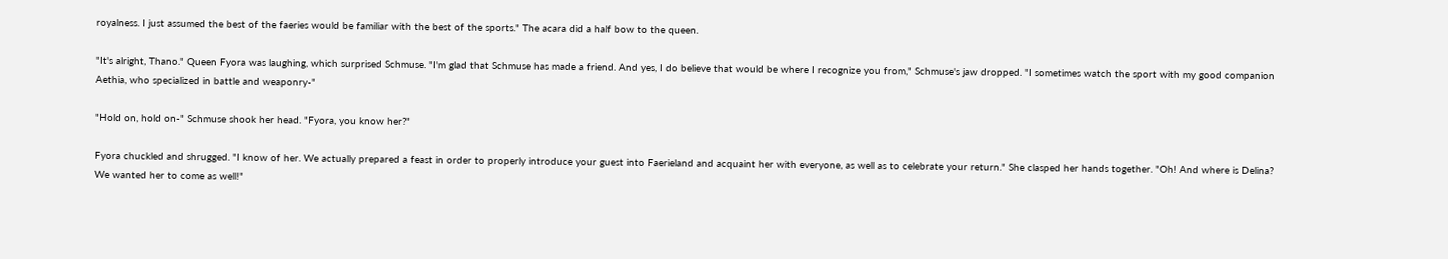royalness. I just assumed the best of the faeries would be familiar with the best of the sports." The acara did a half bow to the queen.

"It's alright, Thano." Queen Fyora was laughing, which surprised Schmuse. "I'm glad that Schmuse has made a friend. And yes, I do believe that would be where I recognize you from," Schmuse's jaw dropped. "I sometimes watch the sport with my good companion Aethia, who specialized in battle and weaponry-"

"Hold on, hold on-" Schmuse shook her head. "Fyora, you know her?"

Fyora chuckled and shrugged. "I know of her. We actually prepared a feast in order to properly introduce your guest into Faerieland and acquaint her with everyone, as well as to celebrate your return." She clasped her hands together. "Oh! And where is Delina? We wanted her to come as well!"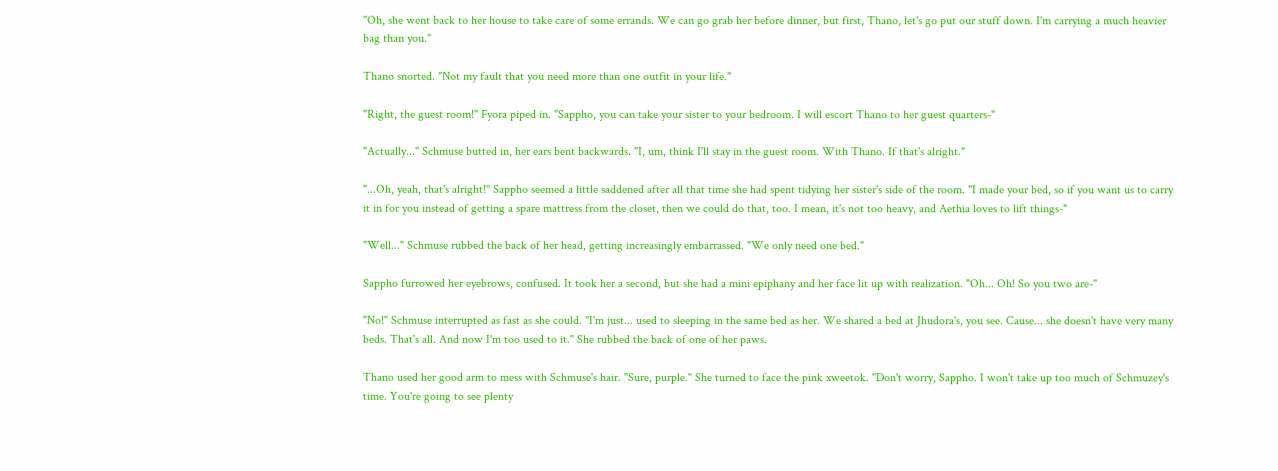"Oh, she went back to her house to take care of some errands. We can go grab her before dinner, but first, Thano, let's go put our stuff down. I'm carrying a much heavier bag than you."

Thano snorted. "Not my fault that you need more than one outfit in your life."

"Right, the guest room!" Fyora piped in. "Sappho, you can take your sister to your bedroom. I will escort Thano to her guest quarters-"

"Actually..." Schmuse butted in, her ears bent backwards. "I, um, think I'll stay in the guest room. With Thano. If that's alright."

"...Oh, yeah, that's alright!" Sappho seemed a little saddened after all that time she had spent tidying her sister's side of the room. "I made your bed, so if you want us to carry it in for you instead of getting a spare mattress from the closet, then we could do that, too. I mean, it's not too heavy, and Aethia loves to lift things-"

"Well..." Schmuse rubbed the back of her head, getting increasingly embarrassed. "We only need one bed."

Sappho furrowed her eyebrows, confused. It took her a second, but she had a mini epiphany and her face lit up with realization. "Oh... Oh! So you two are-"

"No!" Schmuse interrupted as fast as she could. "I'm just... used to sleeping in the same bed as her. We shared a bed at Jhudora's, you see. Cause... she doesn't have very many beds. That's all. And now I'm too used to it." She rubbed the back of one of her paws.

Thano used her good arm to mess with Schmuse's hair. "Sure, purple." She turned to face the pink xweetok. "Don't worry, Sappho. I won't take up too much of Schmuzey's time. You're going to see plenty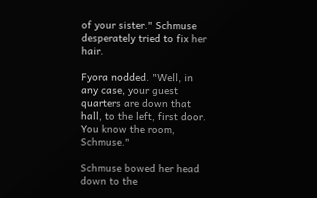of your sister." Schmuse desperately tried to fix her hair.

Fyora nodded. "Well, in any case, your guest quarters are down that hall, to the left, first door. You know the room, Schmuse."

Schmuse bowed her head down to the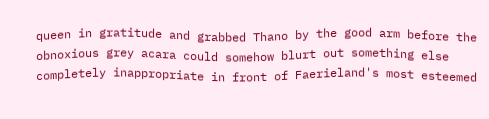queen in gratitude and grabbed Thano by the good arm before the obnoxious grey acara could somehow blurt out something else completely inappropriate in front of Faerieland's most esteemed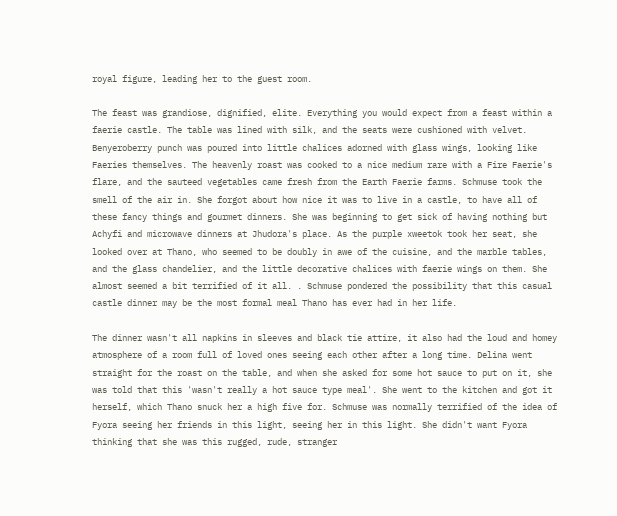royal figure, leading her to the guest room.

The feast was grandiose, dignified, elite. Everything you would expect from a feast within a faerie castle. The table was lined with silk, and the seats were cushioned with velvet. Benyeroberry punch was poured into little chalices adorned with glass wings, looking like Faeries themselves. The heavenly roast was cooked to a nice medium rare with a Fire Faerie's flare, and the sauteed vegetables came fresh from the Earth Faerie farms. Schmuse took the smell of the air in. She forgot about how nice it was to live in a castle, to have all of these fancy things and gourmet dinners. She was beginning to get sick of having nothing but Achyfi and microwave dinners at Jhudora's place. As the purple xweetok took her seat, she looked over at Thano, who seemed to be doubly in awe of the cuisine, and the marble tables, and the glass chandelier, and the little decorative chalices with faerie wings on them. She almost seemed a bit terrified of it all. . Schmuse pondered the possibility that this casual castle dinner may be the most formal meal Thano has ever had in her life.

The dinner wasn't all napkins in sleeves and black tie attire, it also had the loud and homey atmosphere of a room full of loved ones seeing each other after a long time. Delina went straight for the roast on the table, and when she asked for some hot sauce to put on it, she was told that this 'wasn't really a hot sauce type meal'. She went to the kitchen and got it herself, which Thano snuck her a high five for. Schmuse was normally terrified of the idea of Fyora seeing her friends in this light, seeing her in this light. She didn't want Fyora thinking that she was this rugged, rude, stranger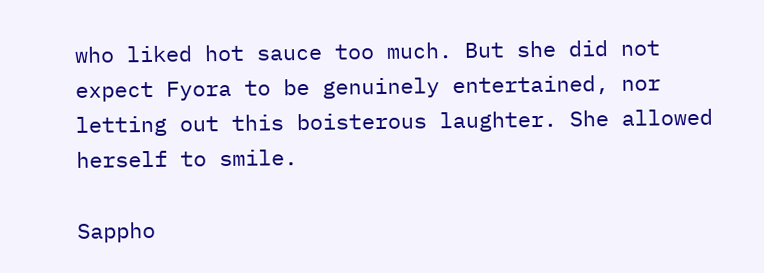who liked hot sauce too much. But she did not expect Fyora to be genuinely entertained, nor letting out this boisterous laughter. She allowed herself to smile.

Sappho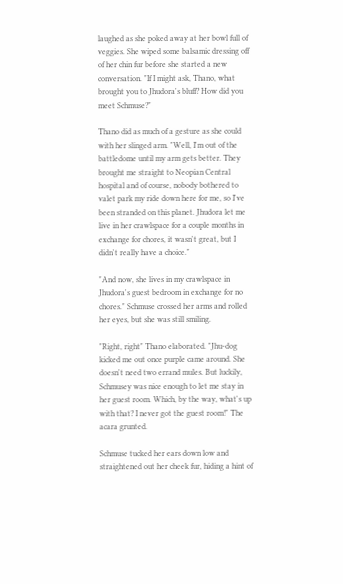laughed as she poked away at her bowl full of veggies. She wiped some balsamic dressing off of her chin fur before she started a new conversation. "If I might ask, Thano, what brought you to Jhudora's bluff? How did you meet Schmuse?"

Thano did as much of a gesture as she could with her slinged arm. "Well, I'm out of the battledome until my arm gets better. They brought me straight to Neopian Central hospital and of course, nobody bothered to valet park my ride down here for me, so I've been stranded on this planet. Jhudora let me live in her crawlspace for a couple months in exchange for chores, it wasn't great, but I didn't really have a choice."

"And now, she lives in my crawlspace in Jhudora's guest bedroom in exchange for no chores." Schmuse crossed her arms and rolled her eyes, but she was still smiling.

"Right, right" Thano elaborated. "Jhu-dog kicked me out once purple came around. She doesn't need two errand mules. But luckily, Schmusey was nice enough to let me stay in her guest room. Which, by the way, what's up with that? I never got the guest room!" The acara grunted.

Schmuse tucked her ears down low and straightened out her cheek fur, hiding a hint of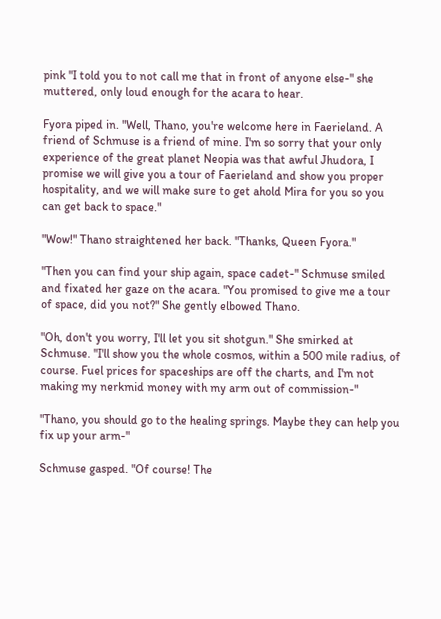pink "I told you to not call me that in front of anyone else-" she muttered, only loud enough for the acara to hear.

Fyora piped in. "Well, Thano, you're welcome here in Faerieland. A friend of Schmuse is a friend of mine. I'm so sorry that your only experience of the great planet Neopia was that awful Jhudora, I promise we will give you a tour of Faerieland and show you proper hospitality, and we will make sure to get ahold Mira for you so you can get back to space."

"Wow!" Thano straightened her back. "Thanks, Queen Fyora."

"Then you can find your ship again, space cadet-" Schmuse smiled and fixated her gaze on the acara. "You promised to give me a tour of space, did you not?" She gently elbowed Thano.

"Oh, don't you worry, I'll let you sit shotgun." She smirked at Schmuse. "I'll show you the whole cosmos, within a 500 mile radius, of course. Fuel prices for spaceships are off the charts, and I'm not making my nerkmid money with my arm out of commission-"

"Thano, you should go to the healing springs. Maybe they can help you fix up your arm-"

Schmuse gasped. "Of course! The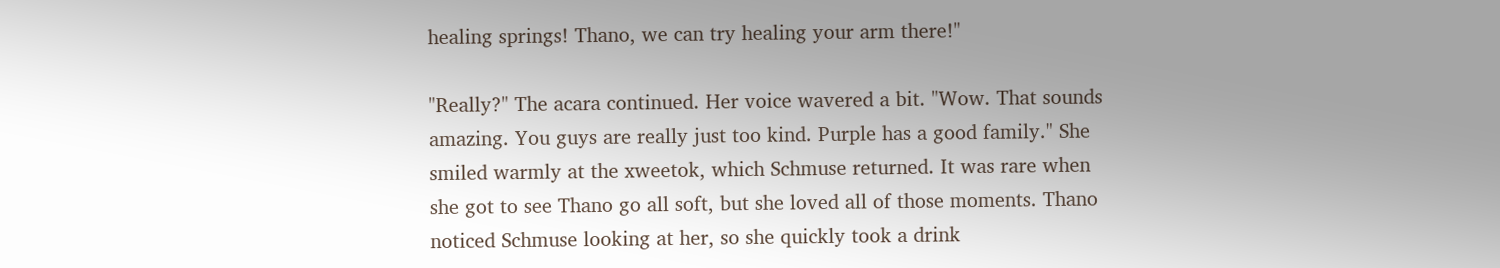healing springs! Thano, we can try healing your arm there!"

"Really?" The acara continued. Her voice wavered a bit. "Wow. That sounds amazing. You guys are really just too kind. Purple has a good family." She smiled warmly at the xweetok, which Schmuse returned. It was rare when she got to see Thano go all soft, but she loved all of those moments. Thano noticed Schmuse looking at her, so she quickly took a drink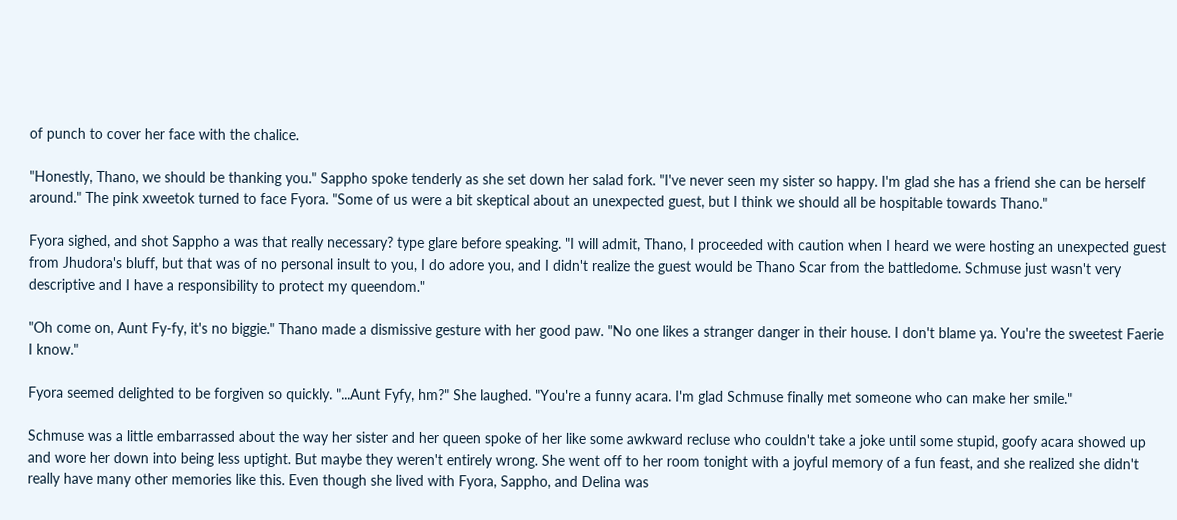of punch to cover her face with the chalice.

"Honestly, Thano, we should be thanking you." Sappho spoke tenderly as she set down her salad fork. "I've never seen my sister so happy. I'm glad she has a friend she can be herself around." The pink xweetok turned to face Fyora. "Some of us were a bit skeptical about an unexpected guest, but I think we should all be hospitable towards Thano."

Fyora sighed, and shot Sappho a was that really necessary? type glare before speaking. "I will admit, Thano, I proceeded with caution when I heard we were hosting an unexpected guest from Jhudora's bluff, but that was of no personal insult to you, I do adore you, and I didn't realize the guest would be Thano Scar from the battledome. Schmuse just wasn't very descriptive and I have a responsibility to protect my queendom."

"Oh come on, Aunt Fy-fy, it's no biggie." Thano made a dismissive gesture with her good paw. "No one likes a stranger danger in their house. I don't blame ya. You're the sweetest Faerie I know."

Fyora seemed delighted to be forgiven so quickly. "...Aunt Fyfy, hm?" She laughed. "You're a funny acara. I'm glad Schmuse finally met someone who can make her smile."

Schmuse was a little embarrassed about the way her sister and her queen spoke of her like some awkward recluse who couldn't take a joke until some stupid, goofy acara showed up and wore her down into being less uptight. But maybe they weren't entirely wrong. She went off to her room tonight with a joyful memory of a fun feast, and she realized she didn't really have many other memories like this. Even though she lived with Fyora, Sappho, and Delina was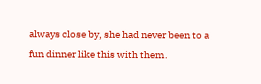always close by, she had never been to a fun dinner like this with them.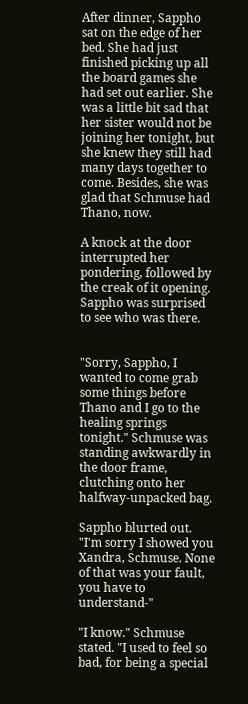After dinner, Sappho sat on the edge of her bed. She had just finished picking up all the board games she had set out earlier. She was a little bit sad that her sister would not be joining her tonight, but she knew they still had many days together to come. Besides, she was glad that Schmuse had Thano, now.

A knock at the door interrupted her pondering, followed by the creak of it opening. Sappho was surprised to see who was there.


"Sorry, Sappho, I wanted to come grab some things before Thano and I go to the healing springs tonight." Schmuse was standing awkwardly in the door frame, clutching onto her halfway-unpacked bag.

Sappho blurted out. "I'm sorry I showed you Xandra, Schmuse. None of that was your fault, you have to understand-"

"I know." Schmuse stated. "I used to feel so bad, for being a special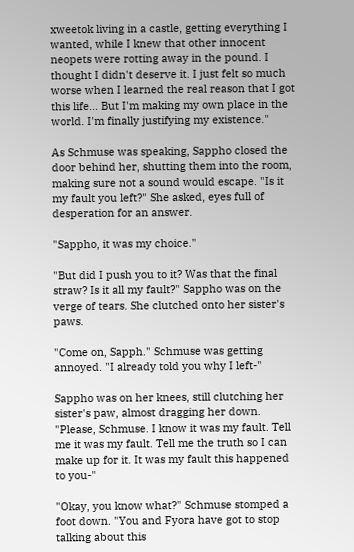xweetok living in a castle, getting everything I wanted, while I knew that other innocent neopets were rotting away in the pound. I thought I didn't deserve it. I just felt so much worse when I learned the real reason that I got this life... But I'm making my own place in the world. I'm finally justifying my existence."

As Schmuse was speaking, Sappho closed the door behind her, shutting them into the room, making sure not a sound would escape. "Is it my fault you left?" She asked, eyes full of desperation for an answer.

"Sappho, it was my choice."

"But did I push you to it? Was that the final straw? Is it all my fault?" Sappho was on the verge of tears. She clutched onto her sister's paws.

"Come on, Sapph." Schmuse was getting annoyed. "I already told you why I left-"

Sappho was on her knees, still clutching her sister's paw, almost dragging her down. "Please, Schmuse. I know it was my fault. Tell me it was my fault. Tell me the truth so I can make up for it. It was my fault this happened to you-"

"Okay, you know what?" Schmuse stomped a foot down. "You and Fyora have got to stop talking about this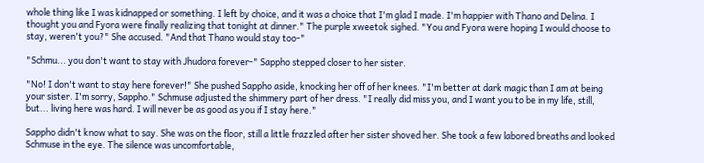whole thing like I was kidnapped or something. I left by choice, and it was a choice that I'm glad I made. I'm happier with Thano and Delina. I thought you and Fyora were finally realizing that tonight at dinner." The purple xweetok sighed. "You and Fyora were hoping I would choose to stay, weren't you?" She accused. "And that Thano would stay too-"

"Schmu... you don't want to stay with Jhudora forever-" Sappho stepped closer to her sister.

"No! I don't want to stay here forever!" She pushed Sappho aside, knocking her off of her knees. "I'm better at dark magic than I am at being your sister. I'm sorry, Sappho." Schmuse adjusted the shimmery part of her dress. "I really did miss you, and I want you to be in my life, still, but... living here was hard. I will never be as good as you if I stay here."

Sappho didn't know what to say. She was on the floor, still a little frazzled after her sister shoved her. She took a few labored breaths and looked Schmuse in the eye. The silence was uncomfortable,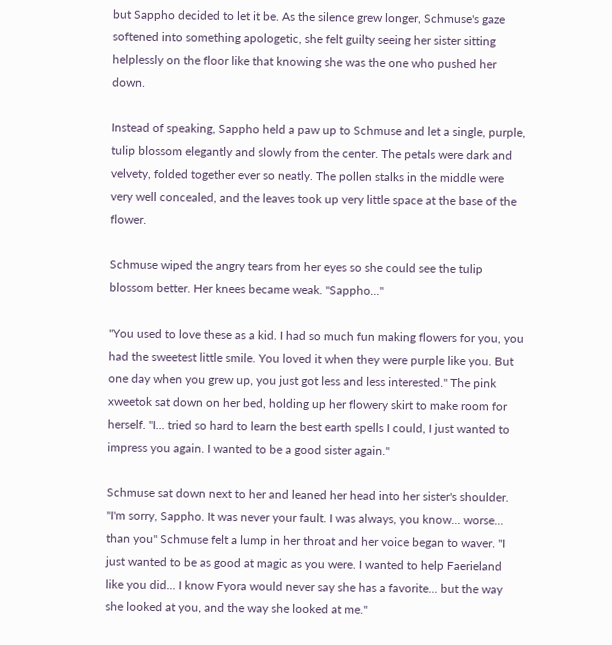but Sappho decided to let it be. As the silence grew longer, Schmuse's gaze softened into something apologetic, she felt guilty seeing her sister sitting helplessly on the floor like that knowing she was the one who pushed her down.

Instead of speaking, Sappho held a paw up to Schmuse and let a single, purple, tulip blossom elegantly and slowly from the center. The petals were dark and velvety, folded together ever so neatly. The pollen stalks in the middle were very well concealed, and the leaves took up very little space at the base of the flower.

Schmuse wiped the angry tears from her eyes so she could see the tulip blossom better. Her knees became weak. "Sappho..."

"You used to love these as a kid. I had so much fun making flowers for you, you had the sweetest little smile. You loved it when they were purple like you. But one day when you grew up, you just got less and less interested." The pink xweetok sat down on her bed, holding up her flowery skirt to make room for herself. "I... tried so hard to learn the best earth spells I could, I just wanted to impress you again. I wanted to be a good sister again."

Schmuse sat down next to her and leaned her head into her sister's shoulder. "I'm sorry, Sappho. It was never your fault. I was always, you know... worse... than you" Schmuse felt a lump in her throat and her voice began to waver. "I just wanted to be as good at magic as you were. I wanted to help Faerieland like you did... I know Fyora would never say she has a favorite... but the way she looked at you, and the way she looked at me."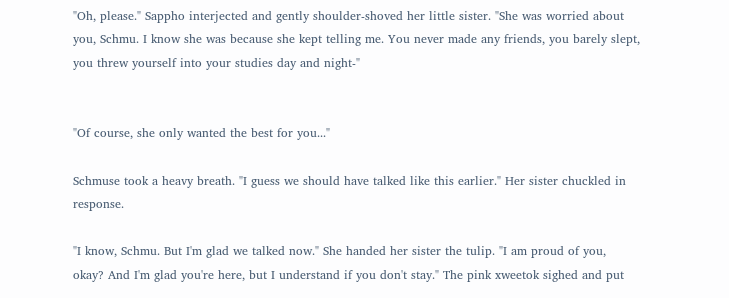"Oh, please." Sappho interjected and gently shoulder-shoved her little sister. "She was worried about you, Schmu. I know she was because she kept telling me. You never made any friends, you barely slept, you threw yourself into your studies day and night-"


"Of course, she only wanted the best for you..."

Schmuse took a heavy breath. "I guess we should have talked like this earlier." Her sister chuckled in response.

"I know, Schmu. But I'm glad we talked now." She handed her sister the tulip. "I am proud of you, okay? And I'm glad you're here, but I understand if you don't stay." The pink xweetok sighed and put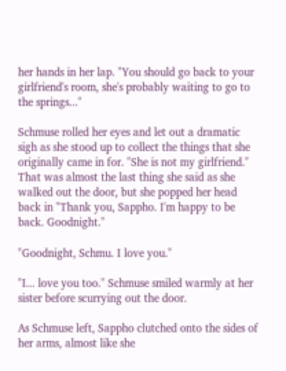her hands in her lap. "You should go back to your girlfriend's room, she's probably waiting to go to the springs..."

Schmuse rolled her eyes and let out a dramatic sigh as she stood up to collect the things that she originally came in for. "She is not my girlfriend." That was almost the last thing she said as she walked out the door, but she popped her head back in "Thank you, Sappho. I'm happy to be back. Goodnight."

"Goodnight, Schmu. I love you."

"I... love you too." Schmuse smiled warmly at her sister before scurrying out the door.

As Schmuse left, Sappho clutched onto the sides of her arms, almost like she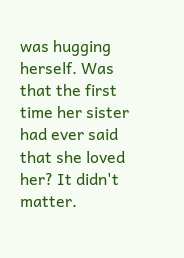was hugging herself. Was that the first time her sister had ever said that she loved her? It didn't matter.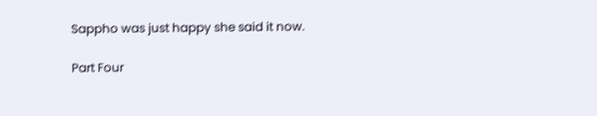Sappho was just happy she said it now.

Part Four